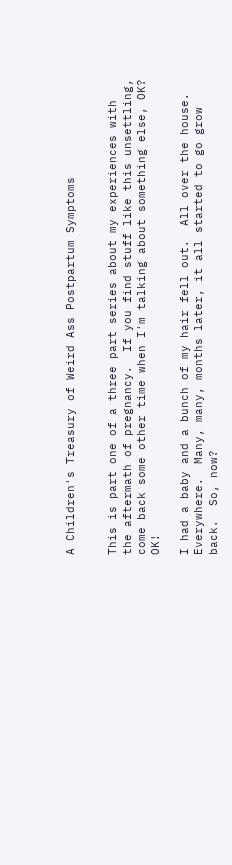A Children's Treasury of Weird Ass Postpartum Symptoms


This is part one of a three part series about my experiences with the aftermath of pregnancy.  If you find stuff like this unsettling, come back some other time when I'm talking about something else, OK? OK!

I had a baby and a bunch of my hair fell out.  All over the house.  Everywhere.  Many, many, months later, it all started to go grow back.  So, now?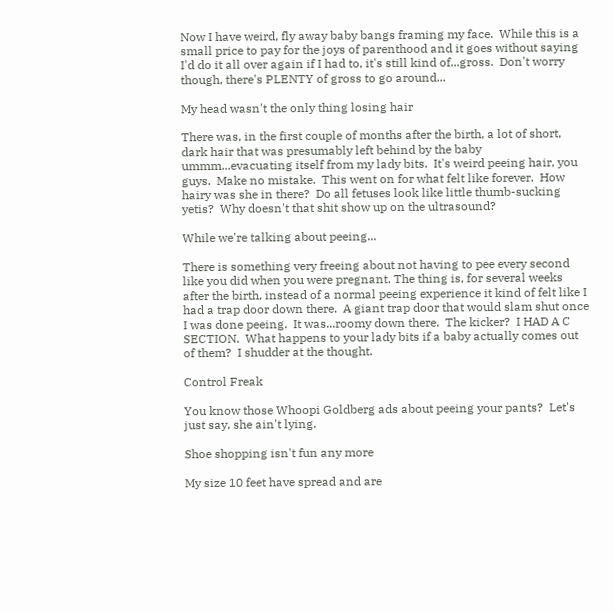Now I have weird, fly away baby bangs framing my face.  While this is a small price to pay for the joys of parenthood and it goes without saying I'd do it all over again if I had to, it's still kind of...gross.  Don't worry though, there's PLENTY of gross to go around...

My head wasn't the only thing losing hair

There was, in the first couple of months after the birth, a lot of short, dark hair that was presumably left behind by the baby ummm...evacuating itself from my lady bits.  It's weird peeing hair, you guys.  Make no mistake.  This went on for what felt like forever.  How hairy was she in there?  Do all fetuses look like little thumb-sucking yetis?  Why doesn't that shit show up on the ultrasound?

While we're talking about peeing...

There is something very freeing about not having to pee every second like you did when you were pregnant. The thing is, for several weeks after the birth, instead of a normal peeing experience it kind of felt like I had a trap door down there.  A giant trap door that would slam shut once I was done peeing.  It was...roomy down there.  The kicker?  I HAD A C SECTION.  What happens to your lady bits if a baby actually comes out of them?  I shudder at the thought.

Control Freak

You know those Whoopi Goldberg ads about peeing your pants?  Let's just say, she ain't lying.

Shoe shopping isn't fun any more

My size 10 feet have spread and are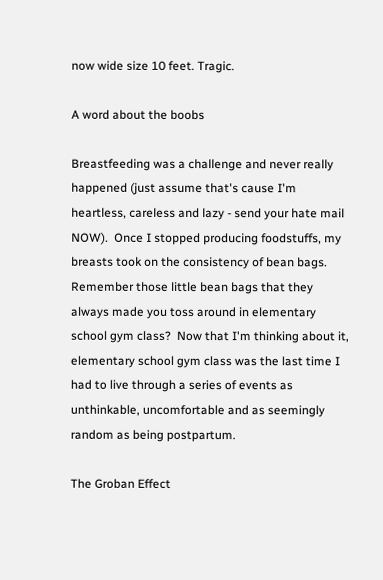now wide size 10 feet. Tragic.

A word about the boobs

Breastfeeding was a challenge and never really happened (just assume that's cause I'm heartless, careless and lazy - send your hate mail NOW).  Once I stopped producing foodstuffs, my breasts took on the consistency of bean bags.  Remember those little bean bags that they always made you toss around in elementary school gym class?  Now that I'm thinking about it, elementary school gym class was the last time I had to live through a series of events as unthinkable, uncomfortable and as seemingly random as being postpartum.

The Groban Effect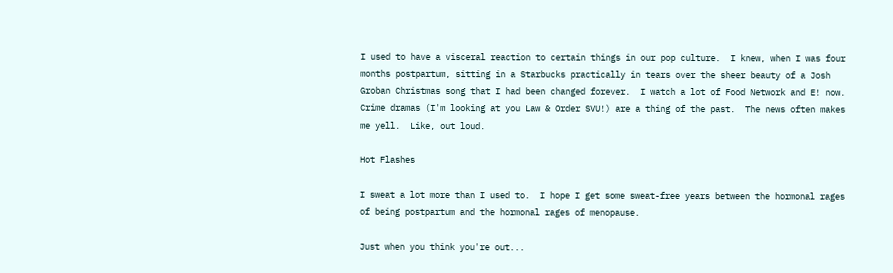I used to have a visceral reaction to certain things in our pop culture.  I knew, when I was four months postpartum, sitting in a Starbucks practically in tears over the sheer beauty of a Josh Groban Christmas song that I had been changed forever.  I watch a lot of Food Network and E! now.  Crime dramas (I'm looking at you Law & Order SVU!) are a thing of the past.  The news often makes me yell.  Like, out loud.

Hot Flashes

I sweat a lot more than I used to.  I hope I get some sweat-free years between the hormonal rages of being postpartum and the hormonal rages of menopause.

Just when you think you're out...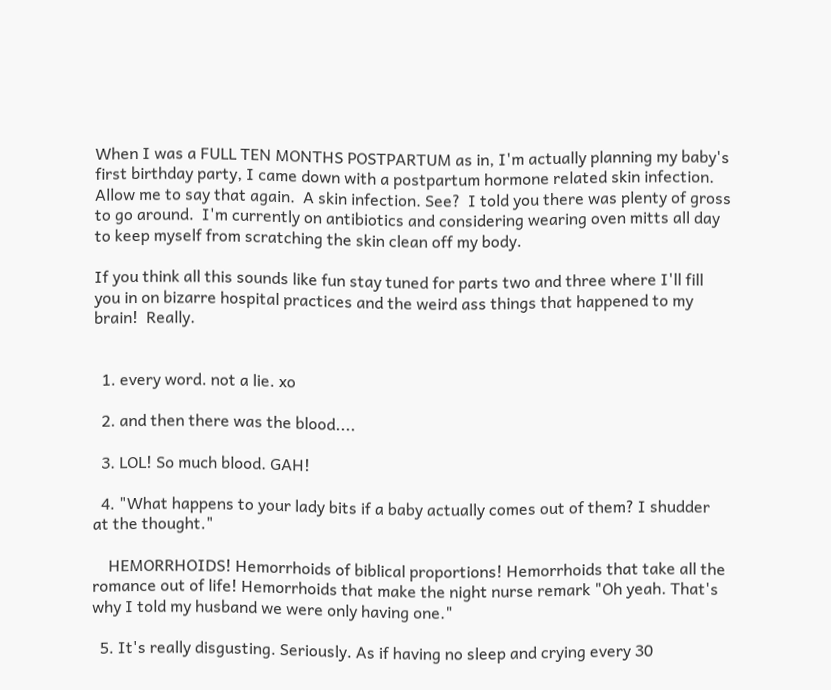When I was a FULL TEN MONTHS POSTPARTUM as in, I'm actually planning my baby's first birthday party, I came down with a postpartum hormone related skin infection.  Allow me to say that again.  A skin infection. See?  I told you there was plenty of gross to go around.  I'm currently on antibiotics and considering wearing oven mitts all day to keep myself from scratching the skin clean off my body.

If you think all this sounds like fun stay tuned for parts two and three where I'll fill you in on bizarre hospital practices and the weird ass things that happened to my brain!  Really.


  1. every word. not a lie. xo

  2. and then there was the blood....

  3. LOL! So much blood. GAH!

  4. "What happens to your lady bits if a baby actually comes out of them? I shudder at the thought."

    HEMORRHOIDS! Hemorrhoids of biblical proportions! Hemorrhoids that take all the romance out of life! Hemorrhoids that make the night nurse remark "Oh yeah. That's why I told my husband we were only having one."

  5. It's really disgusting. Seriously. As if having no sleep and crying every 30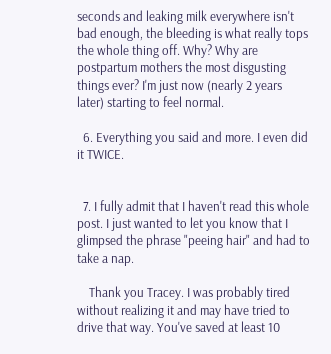seconds and leaking milk everywhere isn't bad enough, the bleeding is what really tops the whole thing off. Why? Why are postpartum mothers the most disgusting things ever? I'm just now (nearly 2 years later) starting to feel normal.

  6. Everything you said and more. I even did it TWICE.


  7. I fully admit that I haven't read this whole post. I just wanted to let you know that I glimpsed the phrase "peeing hair" and had to take a nap.

    Thank you Tracey. I was probably tired without realizing it and may have tried to drive that way. You've saved at least 10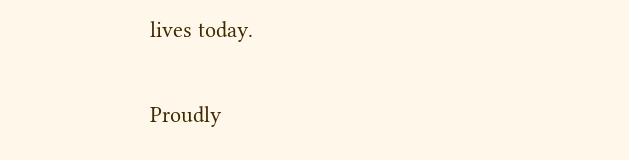lives today.


Proudly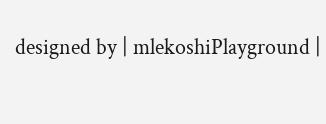designed by | mlekoshiPlayground |